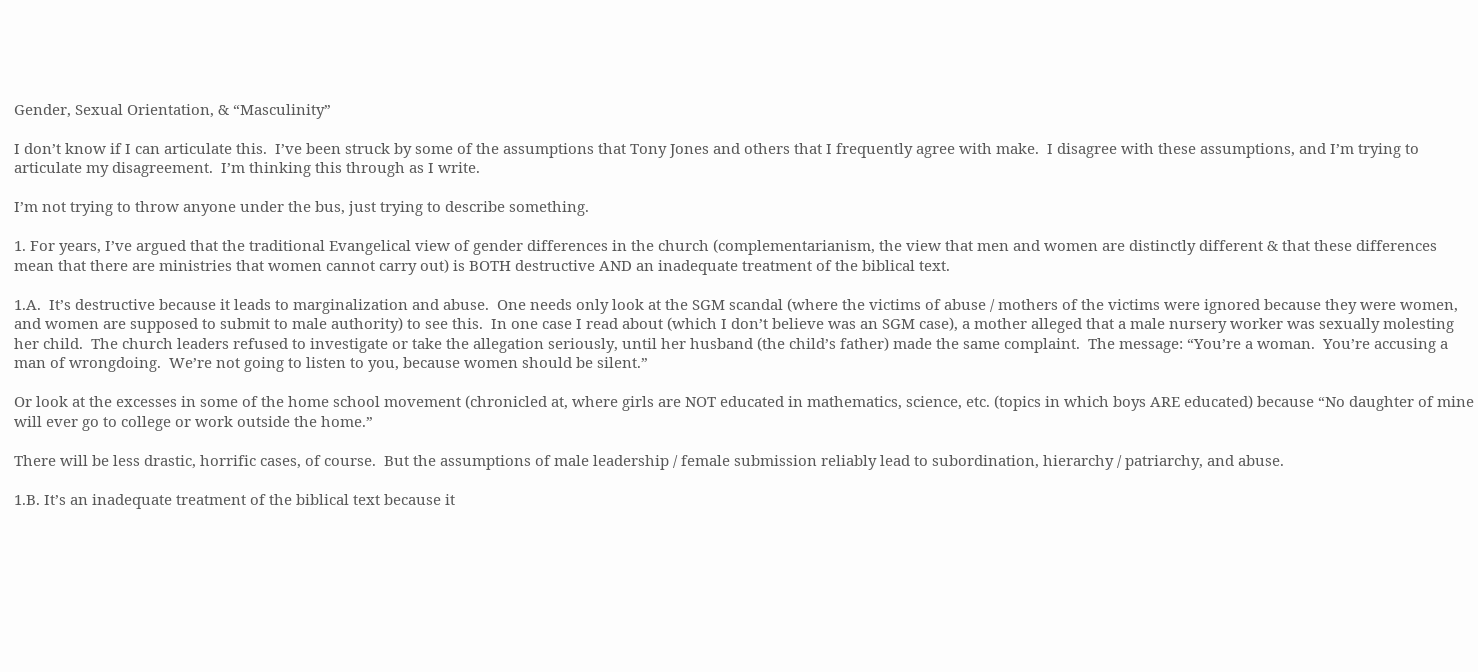Gender, Sexual Orientation, & “Masculinity”

I don’t know if I can articulate this.  I’ve been struck by some of the assumptions that Tony Jones and others that I frequently agree with make.  I disagree with these assumptions, and I’m trying to articulate my disagreement.  I’m thinking this through as I write.

I’m not trying to throw anyone under the bus, just trying to describe something.

1. For years, I’ve argued that the traditional Evangelical view of gender differences in the church (complementarianism, the view that men and women are distinctly different & that these differences mean that there are ministries that women cannot carry out) is BOTH destructive AND an inadequate treatment of the biblical text.

1.A.  It’s destructive because it leads to marginalization and abuse.  One needs only look at the SGM scandal (where the victims of abuse / mothers of the victims were ignored because they were women, and women are supposed to submit to male authority) to see this.  In one case I read about (which I don’t believe was an SGM case), a mother alleged that a male nursery worker was sexually molesting her child.  The church leaders refused to investigate or take the allegation seriously, until her husband (the child’s father) made the same complaint.  The message: “You’re a woman.  You’re accusing a man of wrongdoing.  We’re not going to listen to you, because women should be silent.”

Or look at the excesses in some of the home school movement (chronicled at, where girls are NOT educated in mathematics, science, etc. (topics in which boys ARE educated) because “No daughter of mine will ever go to college or work outside the home.”

There will be less drastic, horrific cases, of course.  But the assumptions of male leadership / female submission reliably lead to subordination, hierarchy / patriarchy, and abuse.

1.B. It’s an inadequate treatment of the biblical text because it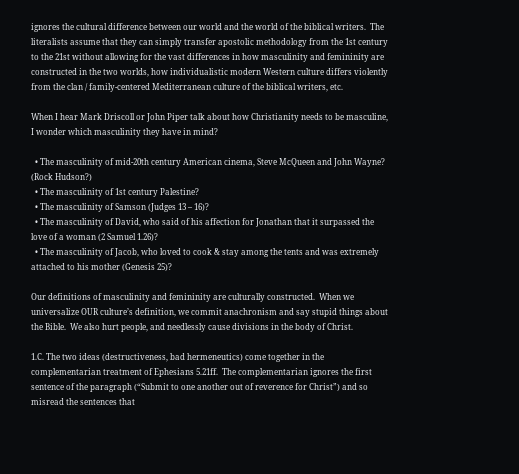ignores the cultural difference between our world and the world of the biblical writers.  The literalists assume that they can simply transfer apostolic methodology from the 1st century to the 21st without allowing for the vast differences in how masculinity and femininity are constructed in the two worlds, how individualistic modern Western culture differs violently from the clan / family-centered Mediterranean culture of the biblical writers, etc.

When I hear Mark Driscoll or John Piper talk about how Christianity needs to be masculine, I wonder which masculinity they have in mind?

  • The masculinity of mid-20th century American cinema, Steve McQueen and John Wayne?  (Rock Hudson?)
  • The masculinity of 1st century Palestine?
  • The masculinity of Samson (Judges 13 – 16)?
  • The masculinity of David, who said of his affection for Jonathan that it surpassed the love of a woman (2 Samuel 1.26)?
  • The masculinity of Jacob, who loved to cook & stay among the tents and was extremely attached to his mother (Genesis 25)?

Our definitions of masculinity and femininity are culturally constructed.  When we universalize OUR culture’s definition, we commit anachronism and say stupid things about the Bible.  We also hurt people, and needlessly cause divisions in the body of Christ.

1.C. The two ideas (destructiveness, bad hermeneutics) come together in the complementarian treatment of Ephesians 5.21ff.  The complementarian ignores the first sentence of the paragraph (“Submit to one another out of reverence for Christ”) and so misread the sentences that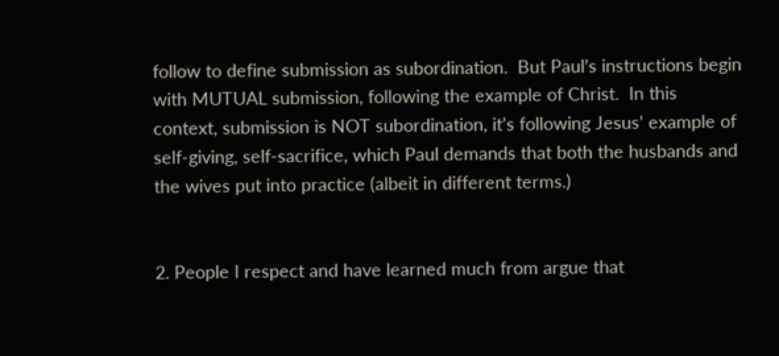follow to define submission as subordination.  But Paul’s instructions begin with MUTUAL submission, following the example of Christ.  In this context, submission is NOT subordination, it’s following Jesus’ example of self-giving, self-sacrifice, which Paul demands that both the husbands and the wives put into practice (albeit in different terms.)


2. People I respect and have learned much from argue that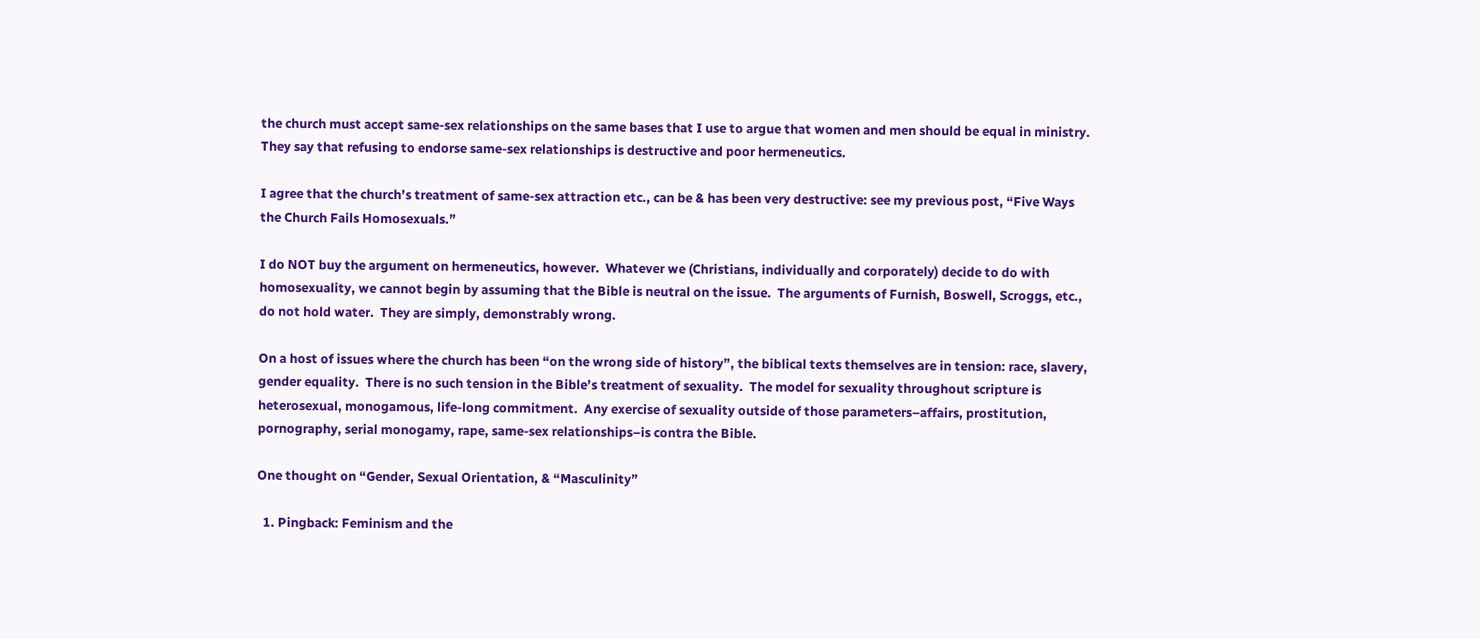the church must accept same-sex relationships on the same bases that I use to argue that women and men should be equal in ministry.  They say that refusing to endorse same-sex relationships is destructive and poor hermeneutics.

I agree that the church’s treatment of same-sex attraction etc., can be & has been very destructive: see my previous post, “Five Ways the Church Fails Homosexuals.”

I do NOT buy the argument on hermeneutics, however.  Whatever we (Christians, individually and corporately) decide to do with homosexuality, we cannot begin by assuming that the Bible is neutral on the issue.  The arguments of Furnish, Boswell, Scroggs, etc., do not hold water.  They are simply, demonstrably wrong.

On a host of issues where the church has been “on the wrong side of history”, the biblical texts themselves are in tension: race, slavery, gender equality.  There is no such tension in the Bible’s treatment of sexuality.  The model for sexuality throughout scripture is heterosexual, monogamous, life-long commitment.  Any exercise of sexuality outside of those parameters–affairs, prostitution, pornography, serial monogamy, rape, same-sex relationships–is contra the Bible.

One thought on “Gender, Sexual Orientation, & “Masculinity”

  1. Pingback: Feminism and the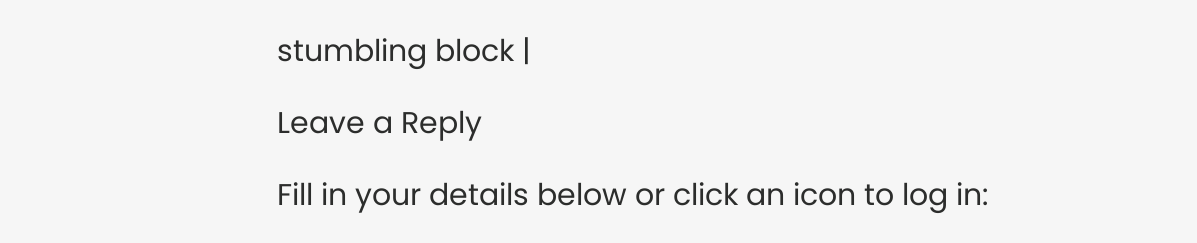stumbling block |

Leave a Reply

Fill in your details below or click an icon to log in: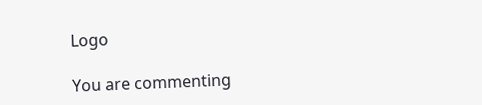Logo

You are commenting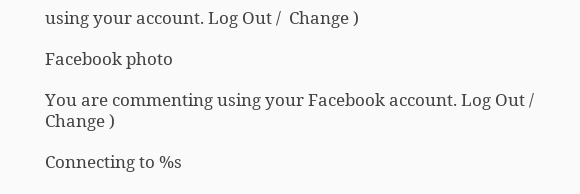using your account. Log Out /  Change )

Facebook photo

You are commenting using your Facebook account. Log Out /  Change )

Connecting to %s